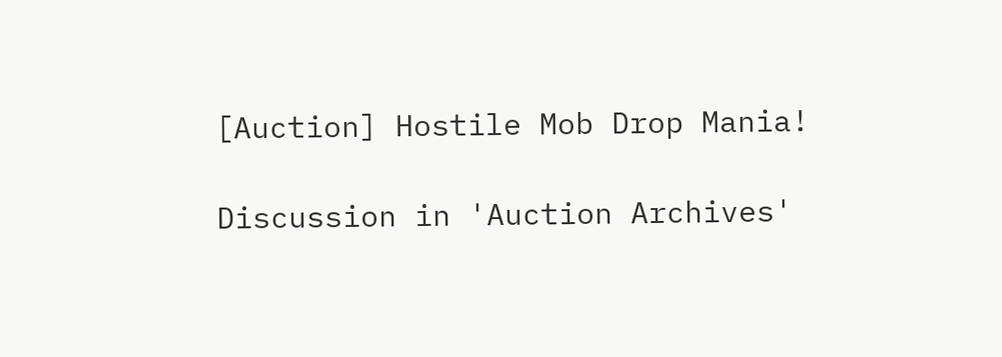[Auction] Hostile Mob Drop Mania!

Discussion in 'Auction Archives'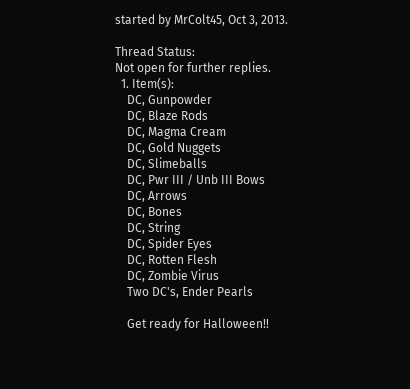started by MrColt45, Oct 3, 2013.

Thread Status:
Not open for further replies.
  1. Item(s):
    DC, Gunpowder
    DC, Blaze Rods
    DC, Magma Cream
    DC, Gold Nuggets
    DC, Slimeballs
    DC, Pwr III / Unb III Bows
    DC, Arrows
    DC, Bones
    DC, String
    DC, Spider Eyes
    DC, Rotten Flesh
    DC, Zombie Virus
    Two DC's, Ender Pearls

    Get ready for Halloween!!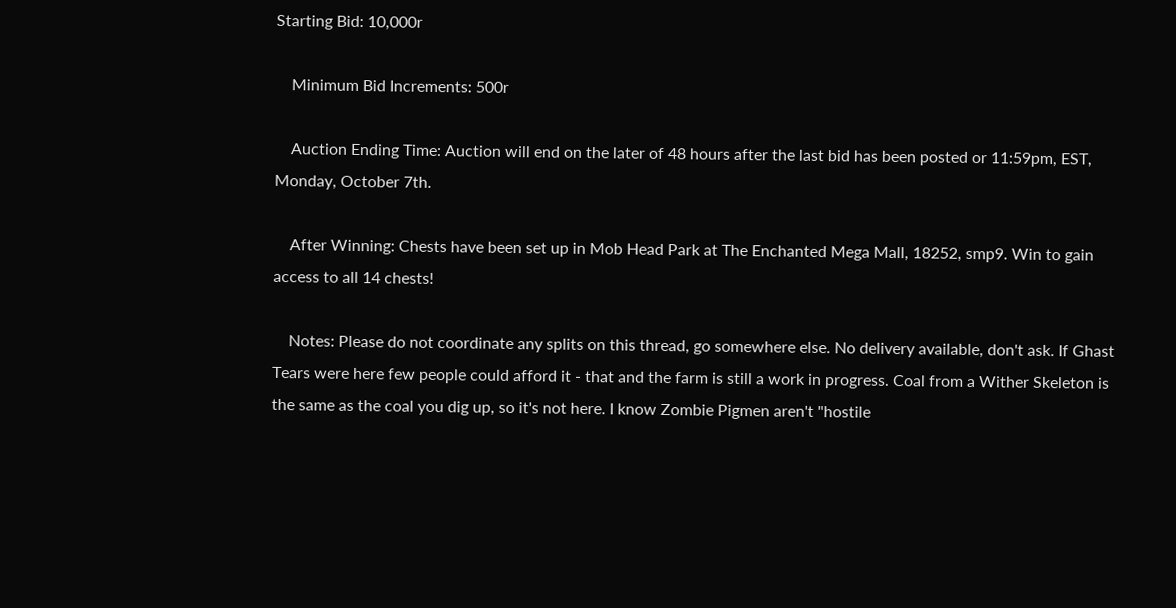Starting Bid: 10,000r

    Minimum Bid Increments: 500r

    Auction Ending Time: Auction will end on the later of 48 hours after the last bid has been posted or 11:59pm, EST, Monday, October 7th.

    After Winning: Chests have been set up in Mob Head Park at The Enchanted Mega Mall, 18252, smp9. Win to gain access to all 14 chests!

    Notes: Please do not coordinate any splits on this thread, go somewhere else. No delivery available, don't ask. If Ghast Tears were here few people could afford it - that and the farm is still a work in progress. Coal from a Wither Skeleton is the same as the coal you dig up, so it's not here. I know Zombie Pigmen aren't "hostile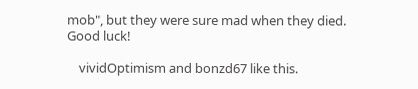mob", but they were sure mad when they died. Good luck!

    vividOptimism and bonzd67 like this.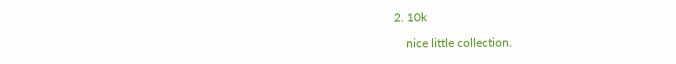2. 10k

    nice little collection.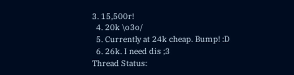3. 15,500r!
  4. 20k \o3o/
  5. Currently at 24k cheap. Bump! :D
  6. 26k. I need dis ;3
Thread Status: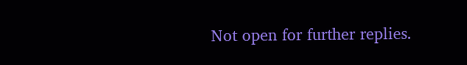Not open for further replies.